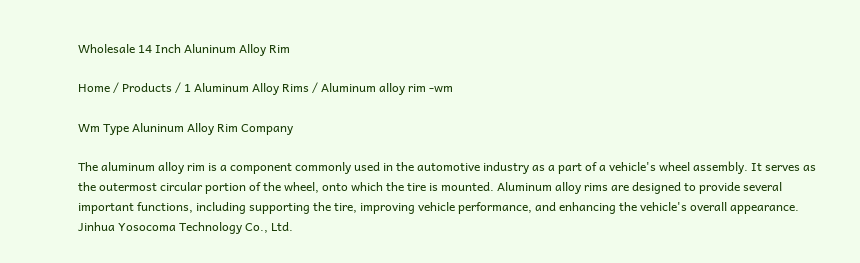Wholesale 14 Inch Aluninum Alloy Rim

Home / Products / 1 Aluminum Alloy Rims / Aluminum alloy rim -wm

Wm Type Aluninum Alloy Rim Company

The aluminum alloy rim is a component commonly used in the automotive industry as a part of a vehicle's wheel assembly. It serves as the outermost circular portion of the wheel, onto which the tire is mounted. Aluminum alloy rims are designed to provide several important functions, including supporting the tire, improving vehicle performance, and enhancing the vehicle's overall appearance.
Jinhua Yosocoma Technology Co., Ltd.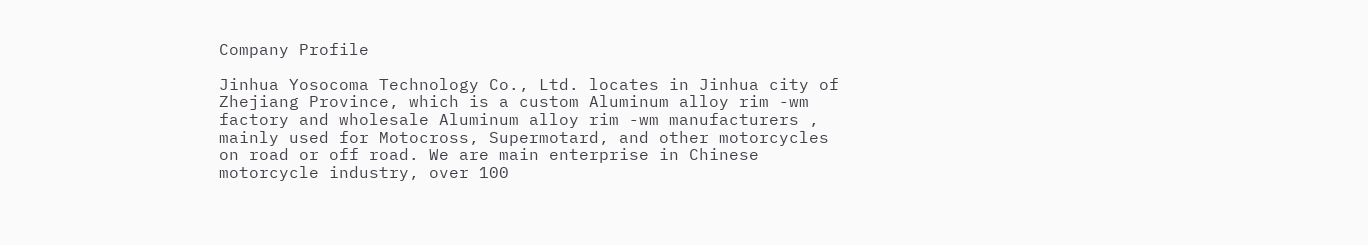Company Profile

Jinhua Yosocoma Technology Co., Ltd. locates in Jinhua city of Zhejiang Province, which is a custom Aluminum alloy rim -wm factory and wholesale Aluminum alloy rim -wm manufacturers , mainly used for Motocross, Supermotard, and other motorcycles on road or off road. We are main enterprise in Chinese motorcycle industry, over 100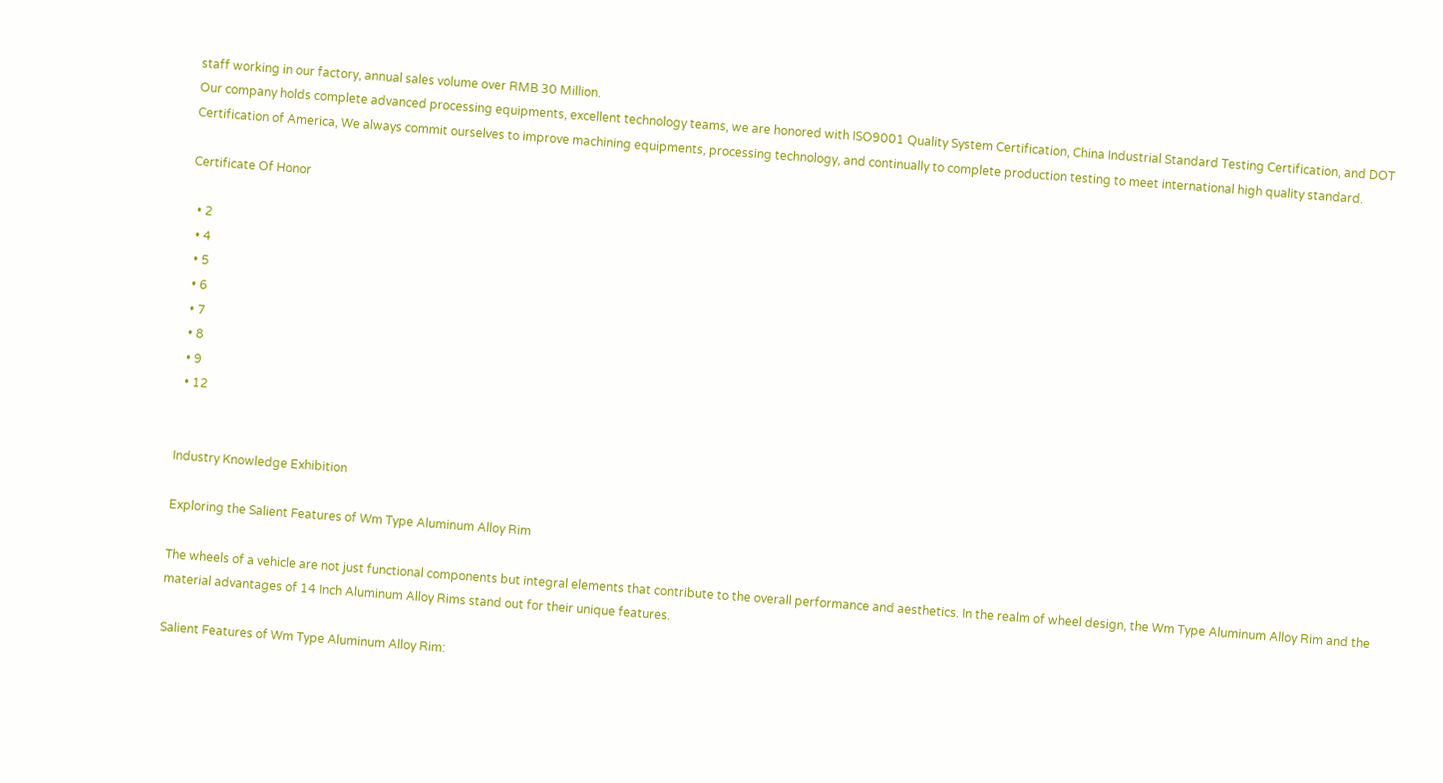staff working in our factory, annual sales volume over RMB 30 Million.
Our company holds complete advanced processing equipments, excellent technology teams, we are honored with ISO9001 Quality System Certification, China Industrial Standard Testing Certification, and DOT Certification of America, We always commit ourselves to improve machining equipments, processing technology, and continually to complete production testing to meet international high quality standard.

Certificate Of Honor

  • 2
  • 4
  • 5
  • 6
  • 7
  • 8
  • 9
  • 12


Industry Knowledge Exhibition

Exploring the Salient Features of Wm Type Aluminum Alloy Rim

The wheels of a vehicle are not just functional components but integral elements that contribute to the overall performance and aesthetics. In the realm of wheel design, the Wm Type Aluminum Alloy Rim and the material advantages of 14 Inch Aluminum Alloy Rims stand out for their unique features.

Salient Features of Wm Type Aluminum Alloy Rim: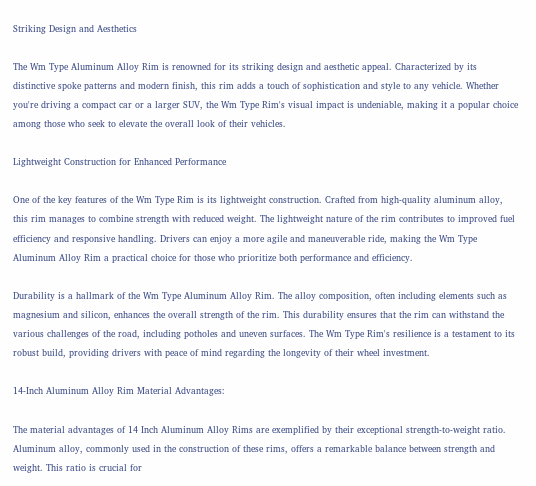Striking Design and Aesthetics

The Wm Type Aluminum Alloy Rim is renowned for its striking design and aesthetic appeal. Characterized by its distinctive spoke patterns and modern finish, this rim adds a touch of sophistication and style to any vehicle. Whether you're driving a compact car or a larger SUV, the Wm Type Rim's visual impact is undeniable, making it a popular choice among those who seek to elevate the overall look of their vehicles.

Lightweight Construction for Enhanced Performance

One of the key features of the Wm Type Rim is its lightweight construction. Crafted from high-quality aluminum alloy, this rim manages to combine strength with reduced weight. The lightweight nature of the rim contributes to improved fuel efficiency and responsive handling. Drivers can enjoy a more agile and maneuverable ride, making the Wm Type Aluminum Alloy Rim a practical choice for those who prioritize both performance and efficiency.

Durability is a hallmark of the Wm Type Aluminum Alloy Rim. The alloy composition, often including elements such as magnesium and silicon, enhances the overall strength of the rim. This durability ensures that the rim can withstand the various challenges of the road, including potholes and uneven surfaces. The Wm Type Rim's resilience is a testament to its robust build, providing drivers with peace of mind regarding the longevity of their wheel investment.

14-Inch Aluminum Alloy Rim Material Advantages:

The material advantages of 14 Inch Aluminum Alloy Rims are exemplified by their exceptional strength-to-weight ratio. Aluminum alloy, commonly used in the construction of these rims, offers a remarkable balance between strength and weight. This ratio is crucial for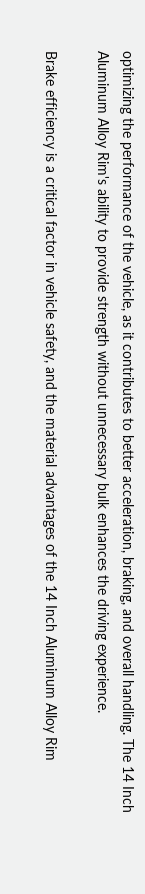optimizing the performance of the vehicle, as it contributes to better acceleration, braking, and overall handling. The 14 Inch Aluminum Alloy Rim's ability to provide strength without unnecessary bulk enhances the driving experience.

Brake efficiency is a critical factor in vehicle safety, and the material advantages of the 14 Inch Aluminum Alloy Rim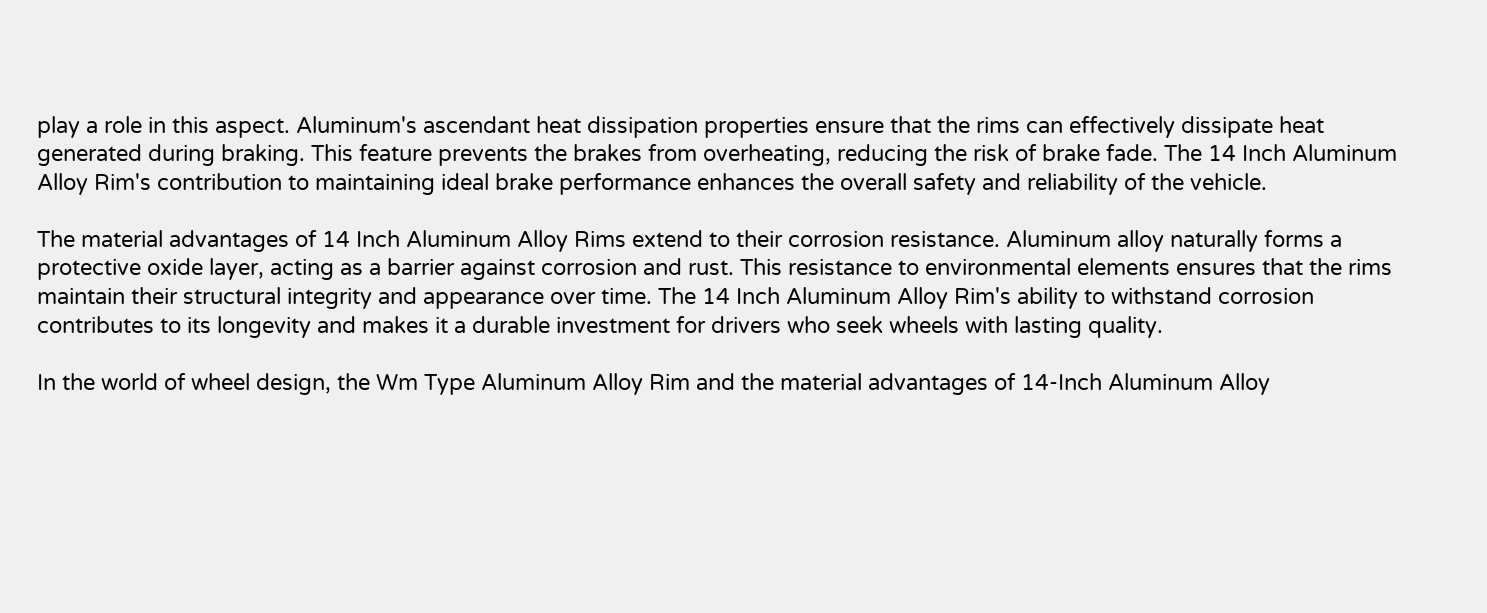play a role in this aspect. Aluminum's ascendant heat dissipation properties ensure that the rims can effectively dissipate heat generated during braking. This feature prevents the brakes from overheating, reducing the risk of brake fade. The 14 Inch Aluminum Alloy Rim's contribution to maintaining ideal brake performance enhances the overall safety and reliability of the vehicle.

The material advantages of 14 Inch Aluminum Alloy Rims extend to their corrosion resistance. Aluminum alloy naturally forms a protective oxide layer, acting as a barrier against corrosion and rust. This resistance to environmental elements ensures that the rims maintain their structural integrity and appearance over time. The 14 Inch Aluminum Alloy Rim's ability to withstand corrosion contributes to its longevity and makes it a durable investment for drivers who seek wheels with lasting quality.

In the world of wheel design, the Wm Type Aluminum Alloy Rim and the material advantages of 14-Inch Aluminum Alloy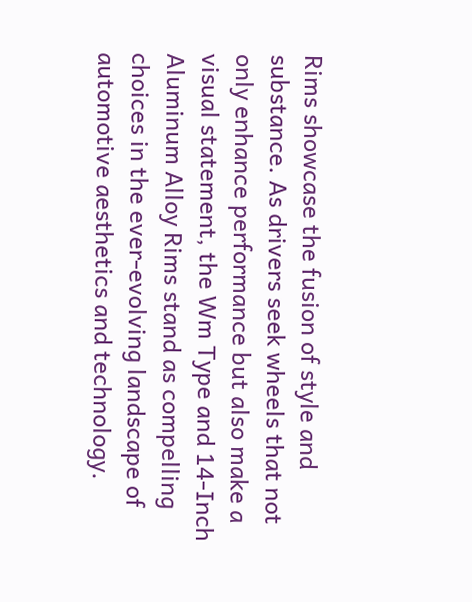Rims showcase the fusion of style and substance. As drivers seek wheels that not only enhance performance but also make a visual statement, the Wm Type and 14-Inch Aluminum Alloy Rims stand as compelling choices in the ever-evolving landscape of automotive aesthetics and technology.